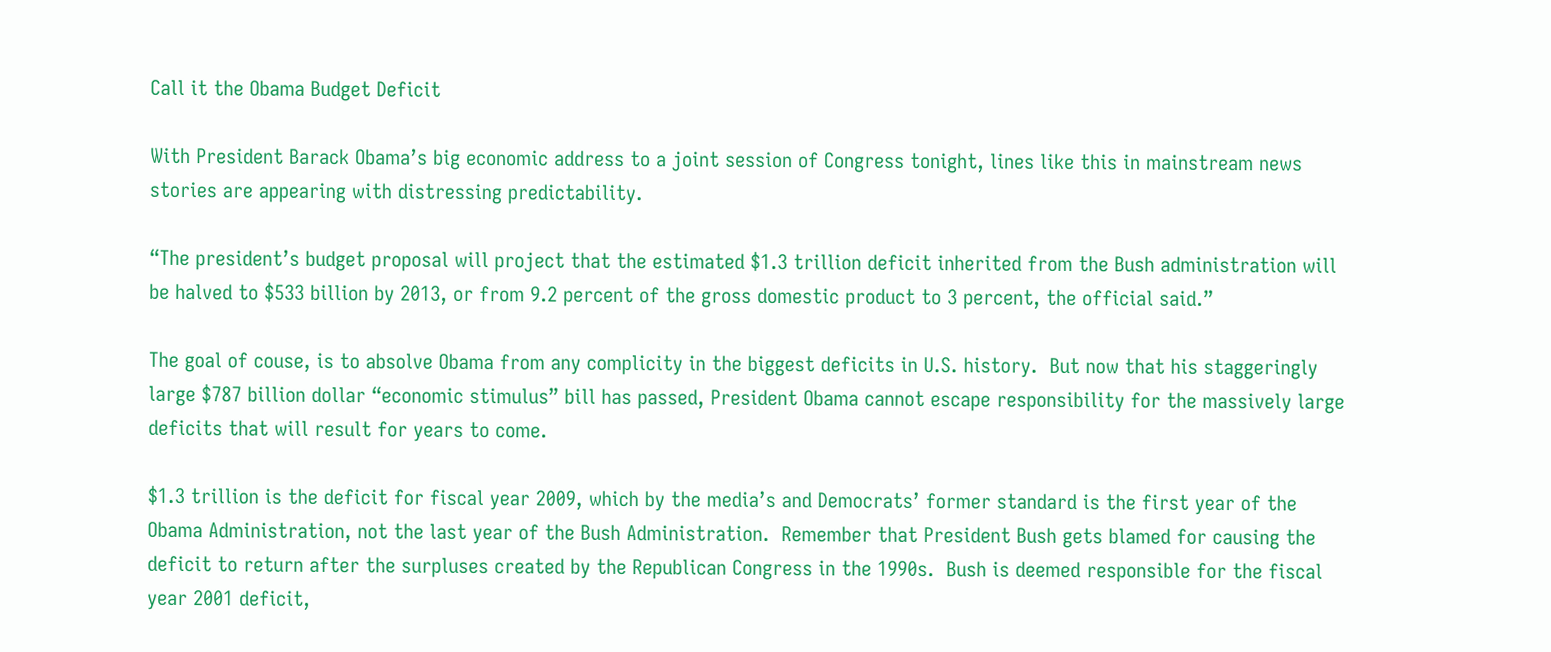Call it the Obama Budget Deficit

With President Barack Obama’s big economic address to a joint session of Congress tonight, lines like this in mainstream news stories are appearing with distressing predictability.

“The president’s budget proposal will project that the estimated $1.3 trillion deficit inherited from the Bush administration will be halved to $533 billion by 2013, or from 9.2 percent of the gross domestic product to 3 percent, the official said.”

The goal of couse, is to absolve Obama from any complicity in the biggest deficits in U.S. history.  But now that his staggeringly large $787 billion dollar “economic stimulus” bill has passed, President Obama cannot escape responsibility for the massively large deficits that will result for years to come.

$1.3 trillion is the deficit for fiscal year 2009, which by the media’s and Democrats’ former standard is the first year of the Obama Administration, not the last year of the Bush Administration.  Remember that President Bush gets blamed for causing the deficit to return after the surpluses created by the Republican Congress in the 1990s.  Bush is deemed responsible for the fiscal year 2001 deficit,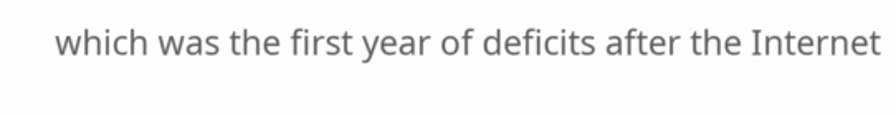which was the first year of deficits after the Internet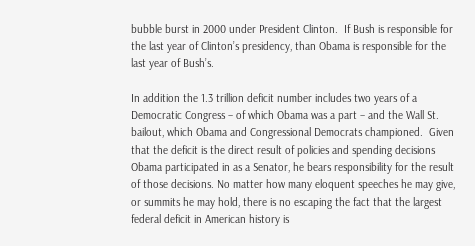bubble burst in 2000 under President Clinton.  If Bush is responsible for the last year of Clinton’s presidency, than Obama is responsible for the last year of Bush’s.

In addition the 1.3 trillion deficit number includes two years of a Democratic Congress – of which Obama was a part – and the Wall St. bailout, which Obama and Congressional Democrats championed.  Given that the deficit is the direct result of policies and spending decisions Obama participated in as a Senator, he bears responsibility for the result of those decisions. No matter how many eloquent speeches he may give, or summits he may hold, there is no escaping the fact that the largest federal deficit in American history is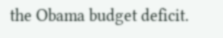the Obama budget deficit.